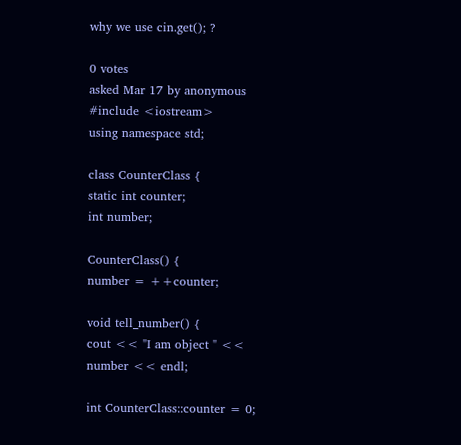why we use cin.get(); ?

0 votes
asked Mar 17 by anonymous
#include <iostream>
using namespace std;

class CounterClass {
static int counter;
int number;

CounterClass() {
number = ++counter;

void tell_number() {
cout << "I am object " << number << endl;

int CounterClass::counter = 0;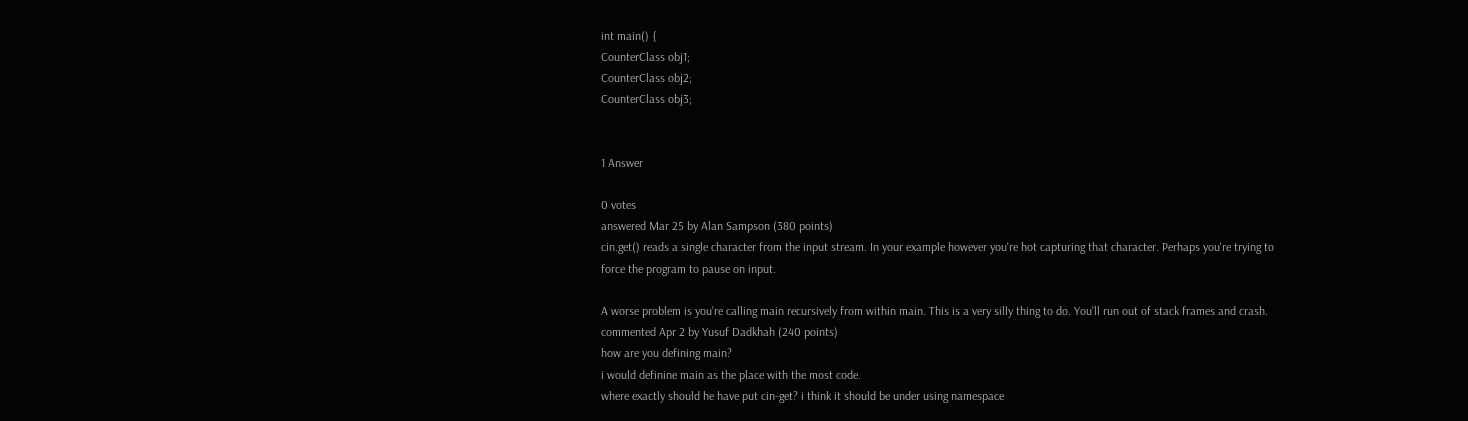int main() {
CounterClass obj1;
CounterClass obj2;
CounterClass obj3;


1 Answer

0 votes
answered Mar 25 by Alan Sampson (380 points)
cin.get() reads a single character from the input stream. In your example however you're hot capturing that character. Perhaps you're trying to force the program to pause on input.

A worse problem is you're calling main recursively from within main. This is a very silly thing to do. You'll run out of stack frames and crash.
commented Apr 2 by Yusuf Dadkhah (240 points)
how are you defining main?
i would definine main as the place with the most code.
where exactly should he have put cin-get? i think it should be under using namespace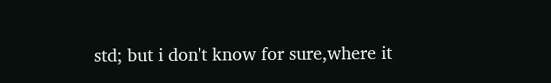std; but i don't know for sure,where it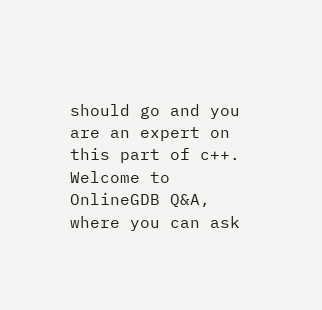should go and you are an expert on this part of c++.
Welcome to OnlineGDB Q&A, where you can ask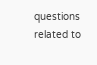questions related to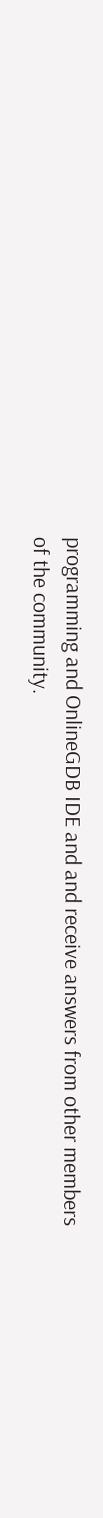programming and OnlineGDB IDE and and receive answers from other members of the community.